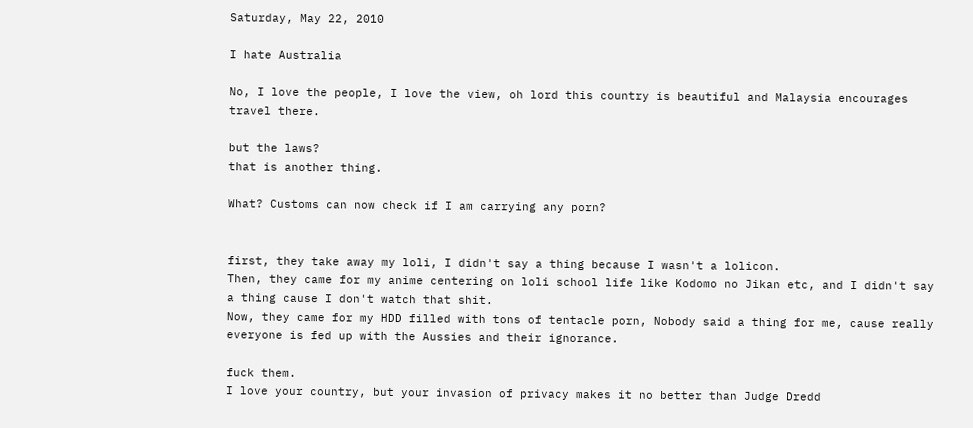Saturday, May 22, 2010

I hate Australia

No, I love the people, I love the view, oh lord this country is beautiful and Malaysia encourages travel there.

but the laws?
that is another thing.

What? Customs can now check if I am carrying any porn?


first, they take away my loli, I didn't say a thing because I wasn't a lolicon.
Then, they came for my anime centering on loli school life like Kodomo no Jikan etc, and I didn't say a thing cause I don't watch that shit.
Now, they came for my HDD filled with tons of tentacle porn, Nobody said a thing for me, cause really everyone is fed up with the Aussies and their ignorance.

fuck them.
I love your country, but your invasion of privacy makes it no better than Judge Dredd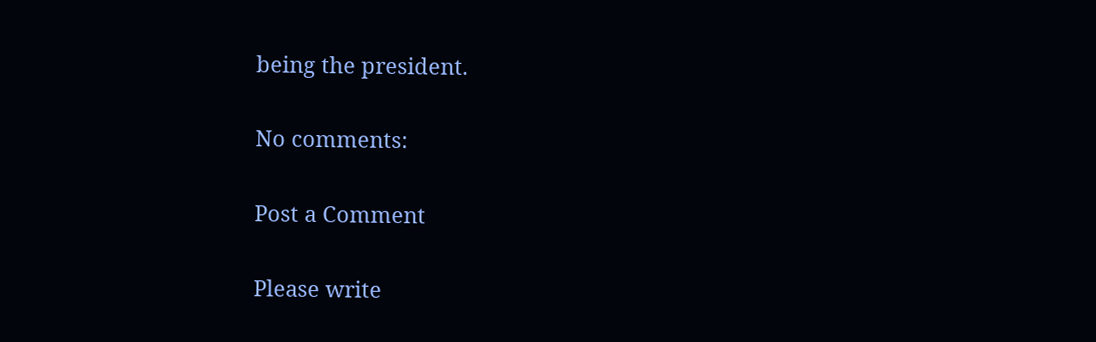being the president.

No comments:

Post a Comment

Please write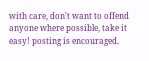with care, don't want to offend anyone where possible, take it easy! posting is encouraged.